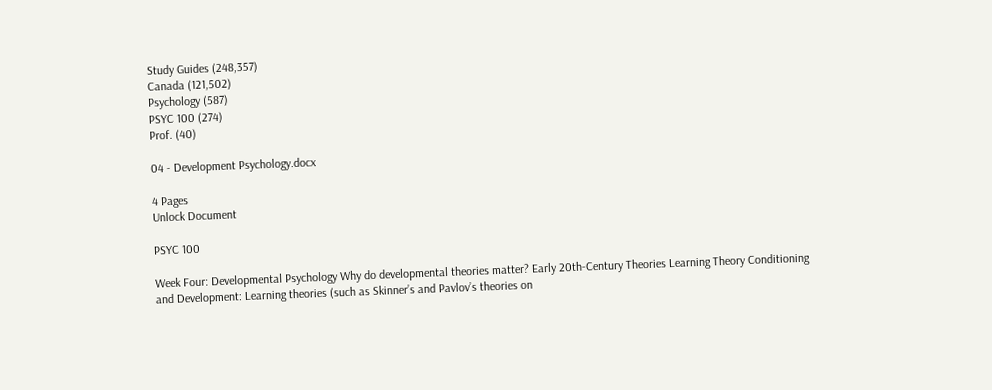Study Guides (248,357)
Canada (121,502)
Psychology (587)
PSYC 100 (274)
Prof. (40)

04 - Development Psychology.docx

4 Pages
Unlock Document

PSYC 100

Week Four: Developmental Psychology Why do developmental theories matter? Early 20th-Century Theories Learning Theory Conditioning and Development: Learning theories (such as Skinner’s and Pavlov’s theories on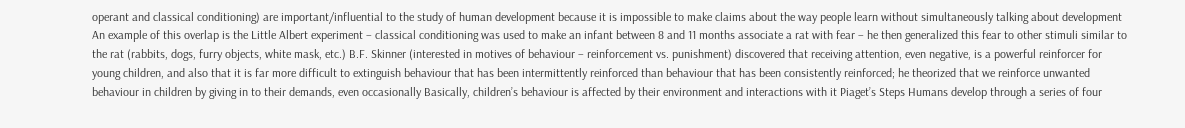operant and classical conditioning) are important/influential to the study of human development because it is impossible to make claims about the way people learn without simultaneously talking about development An example of this overlap is the Little Albert experiment – classical conditioning was used to make an infant between 8 and 11 months associate a rat with fear – he then generalized this fear to other stimuli similar to the rat (rabbits, dogs, furry objects, white mask, etc.) B.F. Skinner (interested in motives of behaviour – reinforcement vs. punishment) discovered that receiving attention, even negative, is a powerful reinforcer for young children, and also that it is far more difficult to extinguish behaviour that has been intermittently reinforced than behaviour that has been consistently reinforced; he theorized that we reinforce unwanted behaviour in children by giving in to their demands, even occasionally Basically, children’s behaviour is affected by their environment and interactions with it Piaget’s Steps Humans develop through a series of four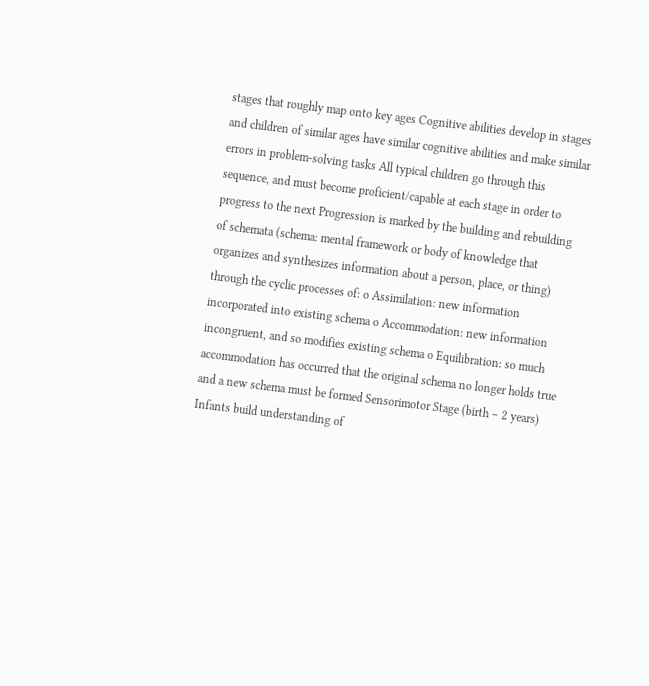stages that roughly map onto key ages Cognitive abilities develop in stages and children of similar ages have similar cognitive abilities and make similar errors in problem-solving tasks All typical children go through this sequence, and must become proficient/capable at each stage in order to progress to the next Progression is marked by the building and rebuilding of schemata (schema: mental framework or body of knowledge that organizes and synthesizes information about a person, place, or thing) through the cyclic processes of: o Assimilation: new information incorporated into existing schema o Accommodation: new information incongruent, and so modifies existing schema o Equilibration: so much accommodation has occurred that the original schema no longer holds true and a new schema must be formed Sensorimotor Stage (birth – 2 years) Infants build understanding of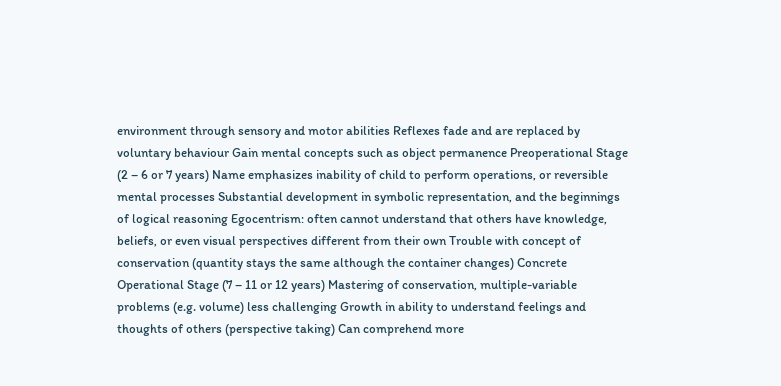environment through sensory and motor abilities Reflexes fade and are replaced by voluntary behaviour Gain mental concepts such as object permanence Preoperational Stage (2 – 6 or 7 years) Name emphasizes inability of child to perform operations, or reversible mental processes Substantial development in symbolic representation, and the beginnings of logical reasoning Egocentrism: often cannot understand that others have knowledge, beliefs, or even visual perspectives different from their own Trouble with concept of conservation (quantity stays the same although the container changes) Concrete Operational Stage (7 – 11 or 12 years) Mastering of conservation, multiple-variable problems (e.g. volume) less challenging Growth in ability to understand feelings and thoughts of others (perspective taking) Can comprehend more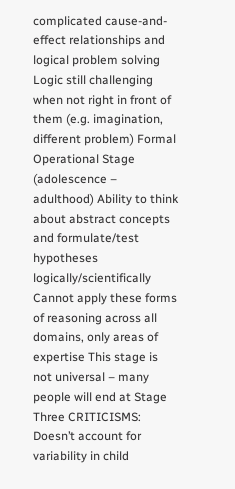complicated cause-and-effect relationships and logical problem solving Logic still challenging when not right in front of them (e.g. imagination, different problem) Formal Operational Stage (adolescence – adulthood) Ability to think about abstract concepts and formulate/test hypotheses logically/scientifically Cannot apply these forms of reasoning across all domains, only areas of expertise This stage is not universal – many people will end at Stage Three CRITICISMS: Doesn’t account for variability in child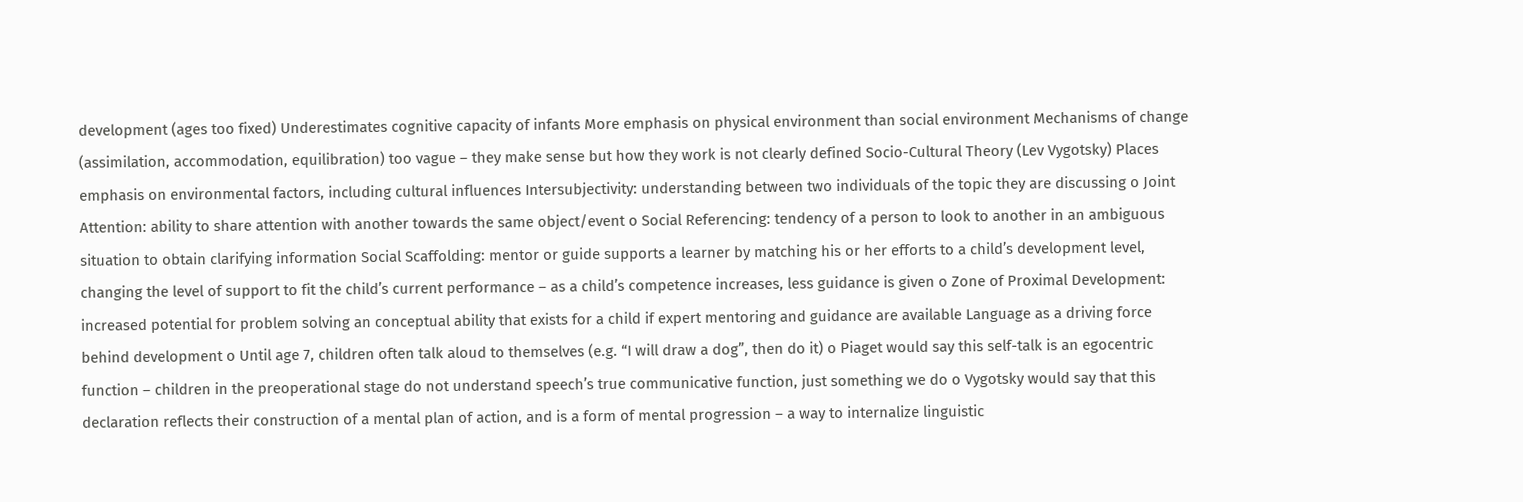development (ages too fixed) Underestimates cognitive capacity of infants More emphasis on physical environment than social environment Mechanisms of change (assimilation, accommodation, equilibration) too vague – they make sense but how they work is not clearly defined Socio-Cultural Theory (Lev Vygotsky) Places emphasis on environmental factors, including cultural influences Intersubjectivity: understanding between two individuals of the topic they are discussing o Joint Attention: ability to share attention with another towards the same object/event o Social Referencing: tendency of a person to look to another in an ambiguous situation to obtain clarifying information Social Scaffolding: mentor or guide supports a learner by matching his or her efforts to a child’s development level, changing the level of support to fit the child’s current performance – as a child’s competence increases, less guidance is given o Zone of Proximal Development: increased potential for problem solving an conceptual ability that exists for a child if expert mentoring and guidance are available Language as a driving force behind development o Until age 7, children often talk aloud to themselves (e.g. “I will draw a dog”, then do it) o Piaget would say this self-talk is an egocentric function – children in the preoperational stage do not understand speech’s true communicative function, just something we do o Vygotsky would say that this declaration reflects their construction of a mental plan of action, and is a form of mental progression – a way to internalize linguistic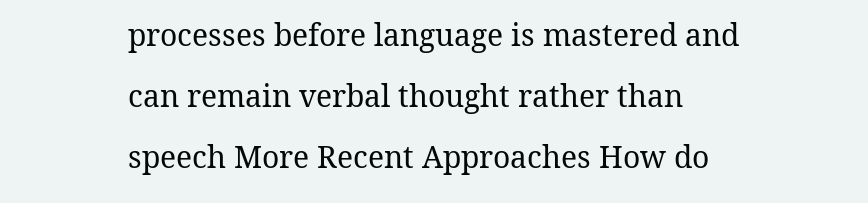processes before language is mastered and can remain verbal thought rather than speech More Recent Approaches How do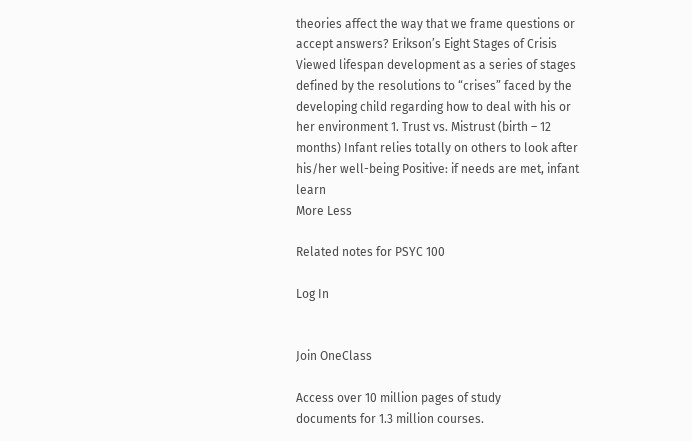theories affect the way that we frame questions or accept answers? Erikson’s Eight Stages of Crisis Viewed lifespan development as a series of stages defined by the resolutions to “crises” faced by the developing child regarding how to deal with his or her environment 1. Trust vs. Mistrust (birth – 12 months) Infant relies totally on others to look after his/her well-being Positive: if needs are met, infant learn
More Less

Related notes for PSYC 100

Log In


Join OneClass

Access over 10 million pages of study
documents for 1.3 million courses.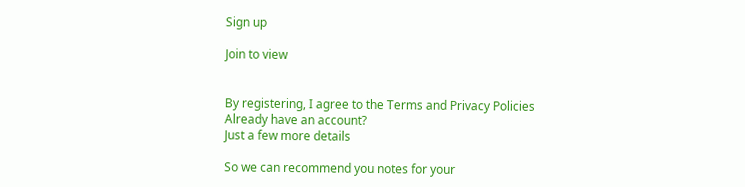Sign up

Join to view


By registering, I agree to the Terms and Privacy Policies
Already have an account?
Just a few more details

So we can recommend you notes for your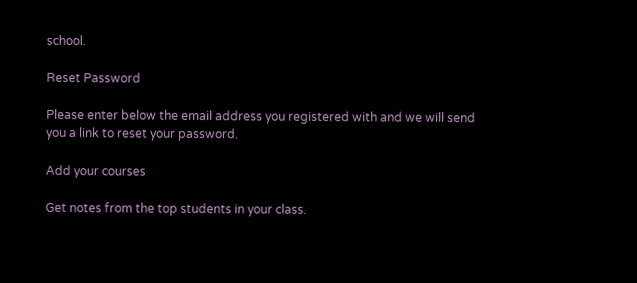school.

Reset Password

Please enter below the email address you registered with and we will send you a link to reset your password.

Add your courses

Get notes from the top students in your class.